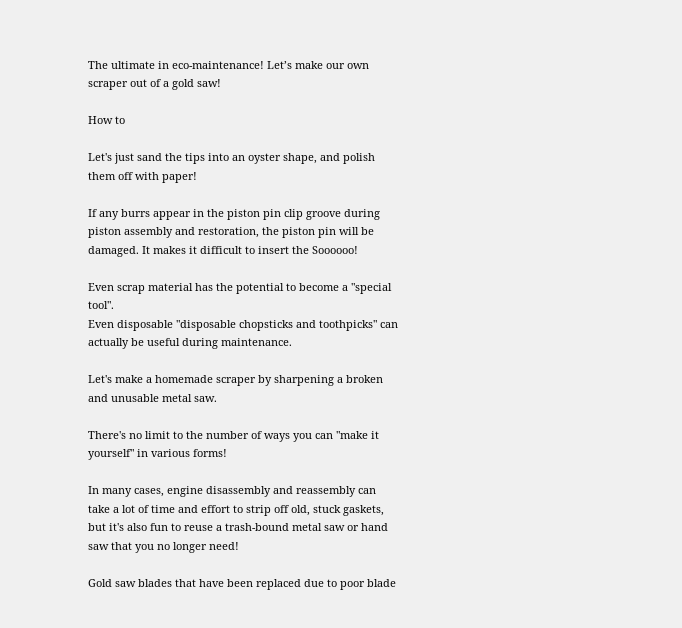The ultimate in eco-maintenance! Let’s make our own scraper out of a gold saw!

How to

Let's just sand the tips into an oyster shape, and polish them off with paper!

If any burrs appear in the piston pin clip groove during piston assembly and restoration, the piston pin will be damaged. It makes it difficult to insert the Soooooo!

Even scrap material has the potential to become a "special tool".
Even disposable "disposable chopsticks and toothpicks" can actually be useful during maintenance.

Let's make a homemade scraper by sharpening a broken and unusable metal saw.

There's no limit to the number of ways you can "make it yourself" in various forms!

In many cases, engine disassembly and reassembly can take a lot of time and effort to strip off old, stuck gaskets, but it's also fun to reuse a trash-bound metal saw or hand saw that you no longer need!

Gold saw blades that have been replaced due to poor blade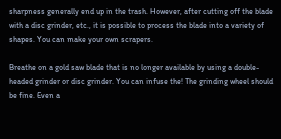sharpness generally end up in the trash. However, after cutting off the blade with a disc grinder, etc., it is possible to process the blade into a variety of shapes. You can make your own scrapers.

Breathe on a gold saw blade that is no longer available by using a double-headed grinder or disc grinder. You can infuse the! The grinding wheel should be fine. Even a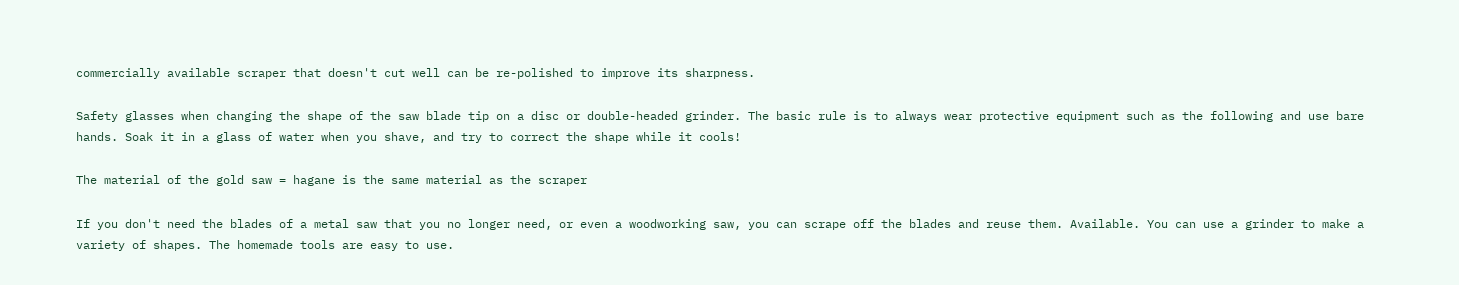commercially available scraper that doesn't cut well can be re-polished to improve its sharpness.

Safety glasses when changing the shape of the saw blade tip on a disc or double-headed grinder. The basic rule is to always wear protective equipment such as the following and use bare hands. Soak it in a glass of water when you shave, and try to correct the shape while it cools!

The material of the gold saw = hagane is the same material as the scraper

If you don't need the blades of a metal saw that you no longer need, or even a woodworking saw, you can scrape off the blades and reuse them. Available. You can use a grinder to make a variety of shapes. The homemade tools are easy to use.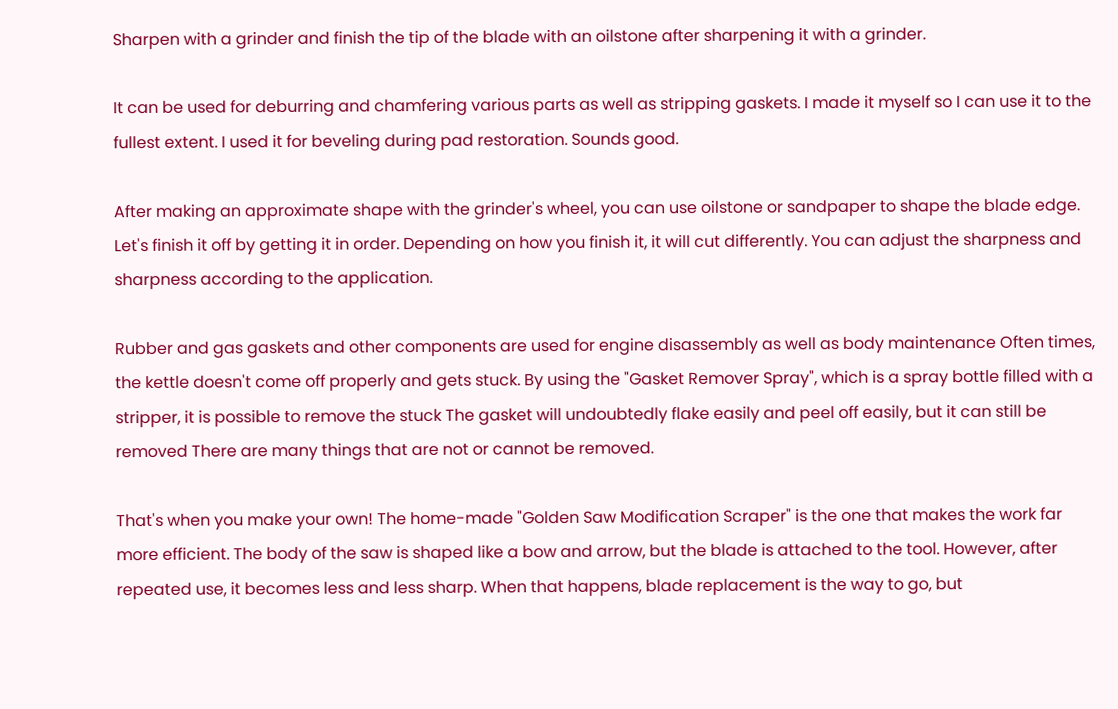Sharpen with a grinder and finish the tip of the blade with an oilstone after sharpening it with a grinder.

It can be used for deburring and chamfering various parts as well as stripping gaskets. I made it myself so I can use it to the fullest extent. I used it for beveling during pad restoration. Sounds good.

After making an approximate shape with the grinder's wheel, you can use oilstone or sandpaper to shape the blade edge. Let's finish it off by getting it in order. Depending on how you finish it, it will cut differently. You can adjust the sharpness and sharpness according to the application.

Rubber and gas gaskets and other components are used for engine disassembly as well as body maintenance Often times, the kettle doesn't come off properly and gets stuck. By using the "Gasket Remover Spray", which is a spray bottle filled with a stripper, it is possible to remove the stuck The gasket will undoubtedly flake easily and peel off easily, but it can still be removed There are many things that are not or cannot be removed.

That's when you make your own! The home-made "Golden Saw Modification Scraper" is the one that makes the work far more efficient. The body of the saw is shaped like a bow and arrow, but the blade is attached to the tool. However, after repeated use, it becomes less and less sharp. When that happens, blade replacement is the way to go, but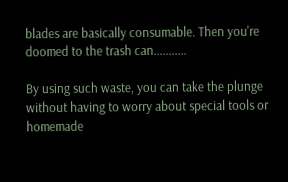blades are basically consumable. Then you're doomed to the trash can...........

By using such waste, you can take the plunge without having to worry about special tools or homemade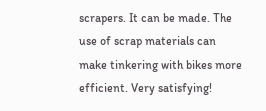scrapers. It can be made. The use of scrap materials can make tinkering with bikes more efficient. Very satisfying!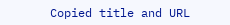Copied title and URL